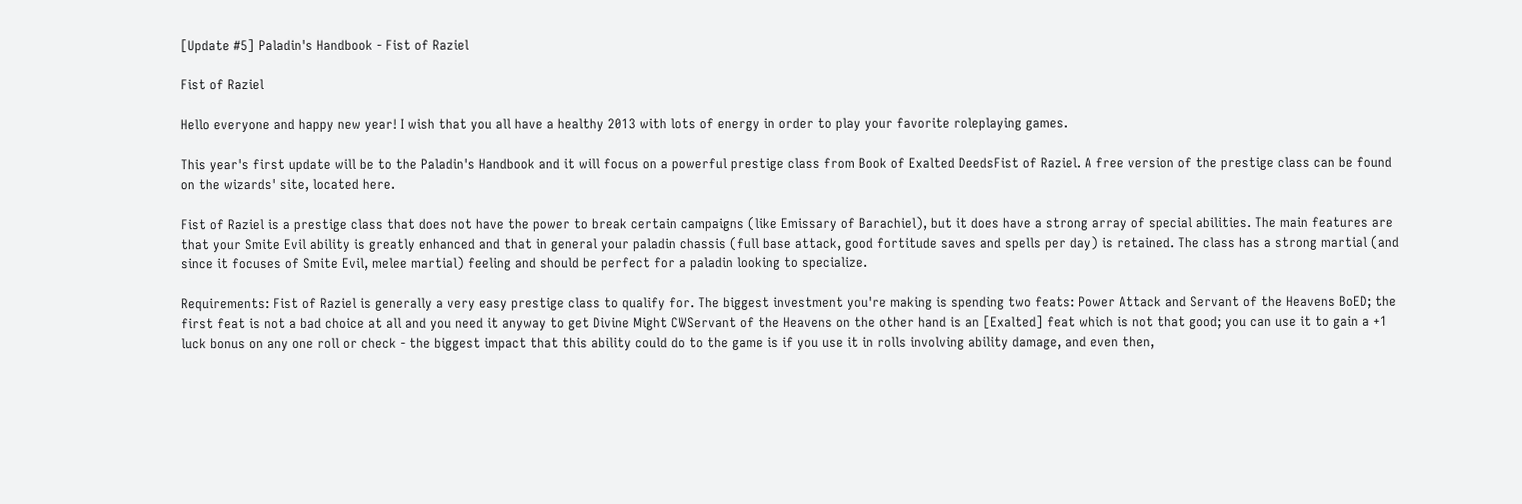[Update #5] Paladin's Handbook - Fist of Raziel

Fist of Raziel

Hello everyone and happy new year! I wish that you all have a healthy 2013 with lots of energy in order to play your favorite roleplaying games.

This year's first update will be to the Paladin's Handbook and it will focus on a powerful prestige class from Book of Exalted DeedsFist of Raziel. A free version of the prestige class can be found on the wizards' site, located here.

Fist of Raziel is a prestige class that does not have the power to break certain campaigns (like Emissary of Barachiel), but it does have a strong array of special abilities. The main features are that your Smite Evil ability is greatly enhanced and that in general your paladin chassis (full base attack, good fortitude saves and spells per day) is retained. The class has a strong martial (and since it focuses of Smite Evil, melee martial) feeling and should be perfect for a paladin looking to specialize.

Requirements: Fist of Raziel is generally a very easy prestige class to qualify for. The biggest investment you're making is spending two feats: Power Attack and Servant of the Heavens BoED; the first feat is not a bad choice at all and you need it anyway to get Divine Might CWServant of the Heavens on the other hand is an [Exalted] feat which is not that good; you can use it to gain a +1 luck bonus on any one roll or check - the biggest impact that this ability could do to the game is if you use it in rolls involving ability damage, and even then,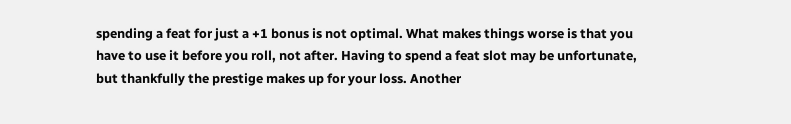spending a feat for just a +1 bonus is not optimal. What makes things worse is that you have to use it before you roll, not after. Having to spend a feat slot may be unfortunate, but thankfully the prestige makes up for your loss. Another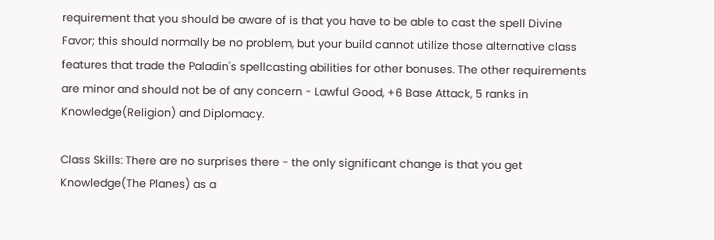requirement that you should be aware of is that you have to be able to cast the spell Divine Favor; this should normally be no problem, but your build cannot utilize those alternative class features that trade the Paladin's spellcasting abilities for other bonuses. The other requirements are minor and should not be of any concern - Lawful Good, +6 Base Attack, 5 ranks in Knowledge(Religion) and Diplomacy.

Class Skills: There are no surprises there - the only significant change is that you get Knowledge(The Planes) as a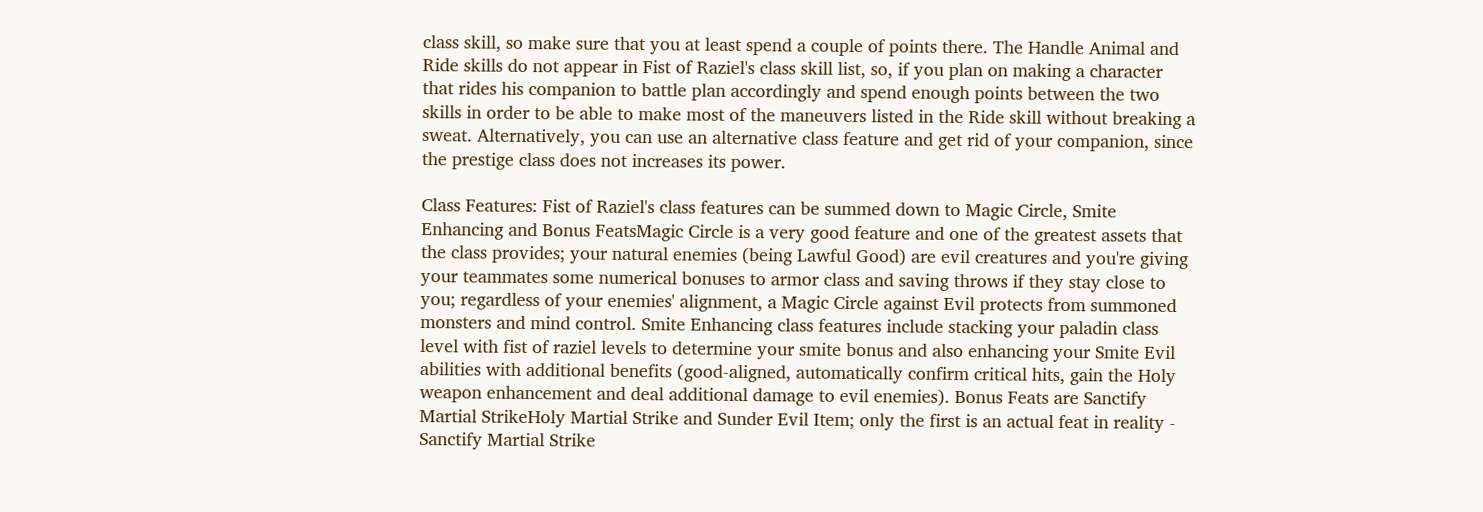class skill, so make sure that you at least spend a couple of points there. The Handle Animal and Ride skills do not appear in Fist of Raziel's class skill list, so, if you plan on making a character that rides his companion to battle plan accordingly and spend enough points between the two skills in order to be able to make most of the maneuvers listed in the Ride skill without breaking a sweat. Alternatively, you can use an alternative class feature and get rid of your companion, since the prestige class does not increases its power.

Class Features: Fist of Raziel's class features can be summed down to Magic Circle, Smite Enhancing and Bonus FeatsMagic Circle is a very good feature and one of the greatest assets that the class provides; your natural enemies (being Lawful Good) are evil creatures and you're giving your teammates some numerical bonuses to armor class and saving throws if they stay close to you; regardless of your enemies' alignment, a Magic Circle against Evil protects from summoned monsters and mind control. Smite Enhancing class features include stacking your paladin class level with fist of raziel levels to determine your smite bonus and also enhancing your Smite Evil abilities with additional benefits (good-aligned, automatically confirm critical hits, gain the Holy weapon enhancement and deal additional damage to evil enemies). Bonus Feats are Sanctify Martial StrikeHoly Martial Strike and Sunder Evil Item; only the first is an actual feat in reality - Sanctify Martial Strike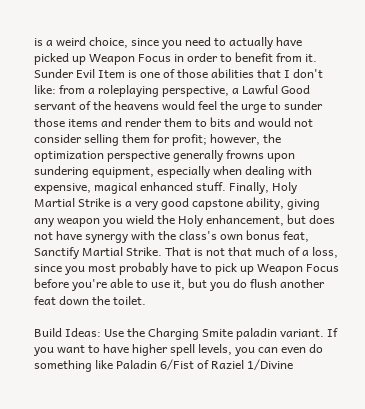is a weird choice, since you need to actually have picked up Weapon Focus in order to benefit from it. Sunder Evil Item is one of those abilities that I don't like: from a roleplaying perspective, a Lawful Good servant of the heavens would feel the urge to sunder those items and render them to bits and would not consider selling them for profit; however, the optimization perspective generally frowns upon sundering equipment, especially when dealing with expensive, magical enhanced stuff. Finally, Holy Martial Strike is a very good capstone ability, giving any weapon you wield the Holy enhancement, but does not have synergy with the class's own bonus feat, Sanctify Martial Strike. That is not that much of a loss, since you most probably have to pick up Weapon Focus before you're able to use it, but you do flush another feat down the toilet.

Build Ideas: Use the Charging Smite paladin variant. If you want to have higher spell levels, you can even do something like Paladin 6/Fist of Raziel 1/Divine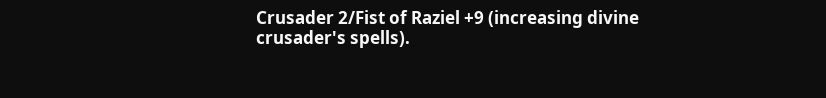Crusader 2/Fist of Raziel +9 (increasing divine crusader's spells).